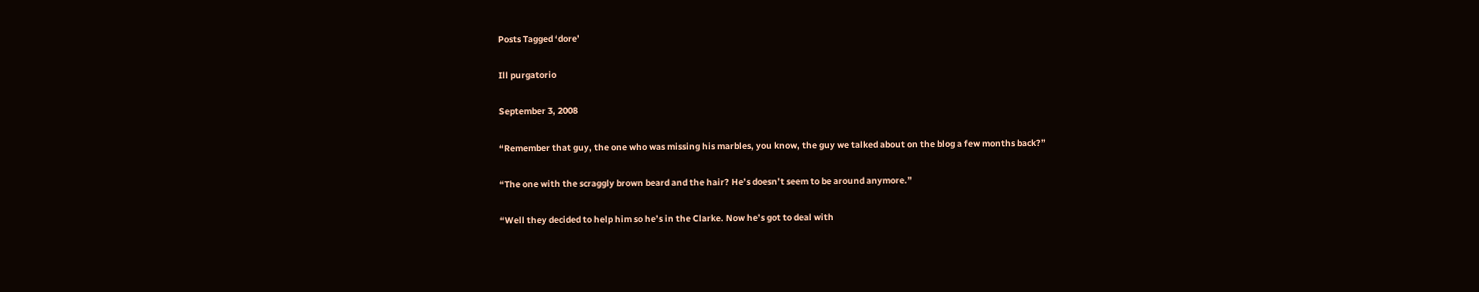Posts Tagged ‘dore’

Ill purgatorio

September 3, 2008

“Remember that guy, the one who was missing his marbles, you know, the guy we talked about on the blog a few months back?”

“The one with the scraggly brown beard and the hair? He’s doesn’t seem to be around anymore.”

“Well they decided to help him so he’s in the Clarke. Now he’s got to deal with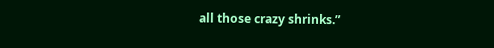all those crazy shrinks.”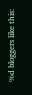%d bloggers like this: